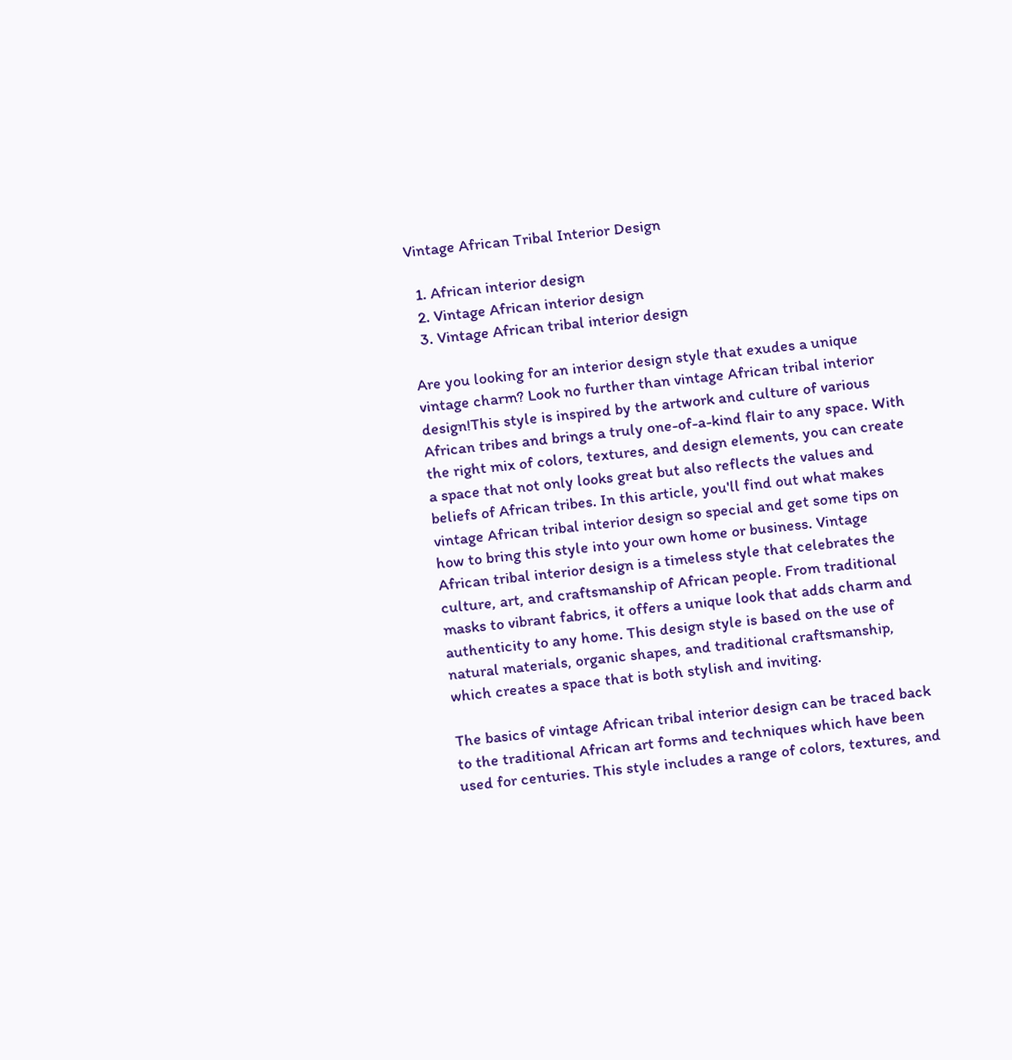Vintage African Tribal Interior Design

  1. African interior design
  2. Vintage African interior design
  3. Vintage African tribal interior design

Are you looking for an interior design style that exudes a unique vintage charm? Look no further than vintage African tribal interior design!This style is inspired by the artwork and culture of various African tribes and brings a truly one-of-a-kind flair to any space. With the right mix of colors, textures, and design elements, you can create a space that not only looks great but also reflects the values and beliefs of African tribes. In this article, you'll find out what makes vintage African tribal interior design so special and get some tips on how to bring this style into your own home or business. Vintage African tribal interior design is a timeless style that celebrates the culture, art, and craftsmanship of African people. From traditional masks to vibrant fabrics, it offers a unique look that adds charm and authenticity to any home. This design style is based on the use of natural materials, organic shapes, and traditional craftsmanship, which creates a space that is both stylish and inviting.

The basics of vintage African tribal interior design can be traced back to the traditional African art forms and techniques which have been used for centuries. This style includes a range of colors, textures, and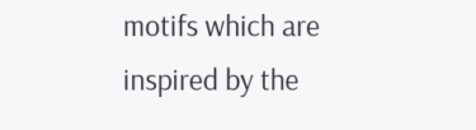motifs which are inspired by the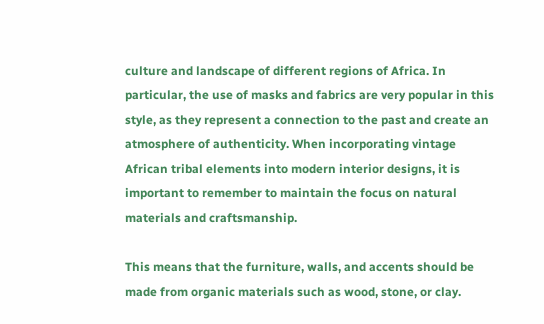culture and landscape of different regions of Africa. In particular, the use of masks and fabrics are very popular in this style, as they represent a connection to the past and create an atmosphere of authenticity. When incorporating vintage African tribal elements into modern interior designs, it is important to remember to maintain the focus on natural materials and craftsmanship.

This means that the furniture, walls, and accents should be made from organic materials such as wood, stone, or clay.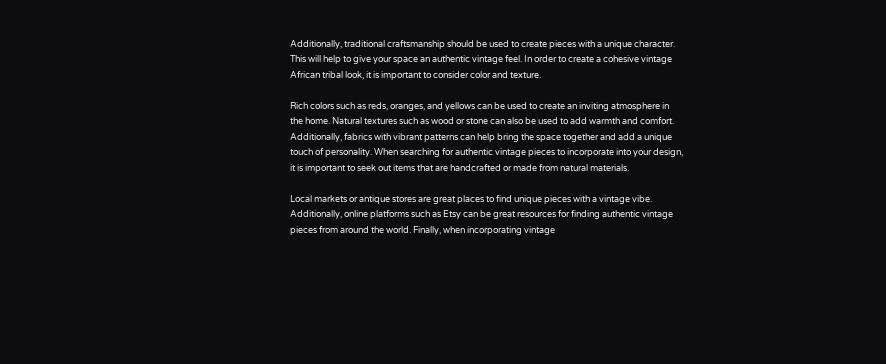Additionally, traditional craftsmanship should be used to create pieces with a unique character. This will help to give your space an authentic vintage feel. In order to create a cohesive vintage African tribal look, it is important to consider color and texture.

Rich colors such as reds, oranges, and yellows can be used to create an inviting atmosphere in the home. Natural textures such as wood or stone can also be used to add warmth and comfort. Additionally, fabrics with vibrant patterns can help bring the space together and add a unique touch of personality. When searching for authentic vintage pieces to incorporate into your design, it is important to seek out items that are handcrafted or made from natural materials.

Local markets or antique stores are great places to find unique pieces with a vintage vibe. Additionally, online platforms such as Etsy can be great resources for finding authentic vintage pieces from around the world. Finally, when incorporating vintage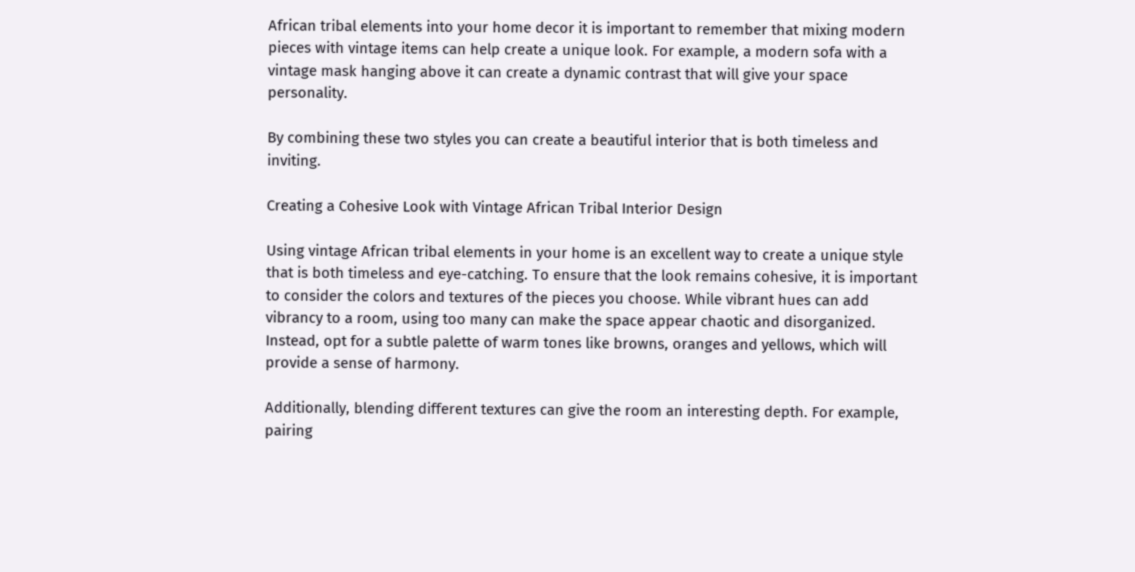African tribal elements into your home decor it is important to remember that mixing modern pieces with vintage items can help create a unique look. For example, a modern sofa with a vintage mask hanging above it can create a dynamic contrast that will give your space personality.

By combining these two styles you can create a beautiful interior that is both timeless and inviting.

Creating a Cohesive Look with Vintage African Tribal Interior Design

Using vintage African tribal elements in your home is an excellent way to create a unique style that is both timeless and eye-catching. To ensure that the look remains cohesive, it is important to consider the colors and textures of the pieces you choose. While vibrant hues can add vibrancy to a room, using too many can make the space appear chaotic and disorganized. Instead, opt for a subtle palette of warm tones like browns, oranges and yellows, which will provide a sense of harmony.

Additionally, blending different textures can give the room an interesting depth. For example, pairing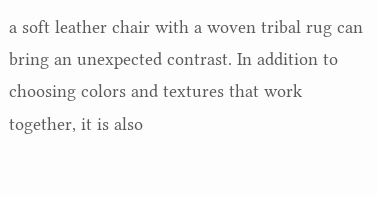a soft leather chair with a woven tribal rug can bring an unexpected contrast. In addition to choosing colors and textures that work together, it is also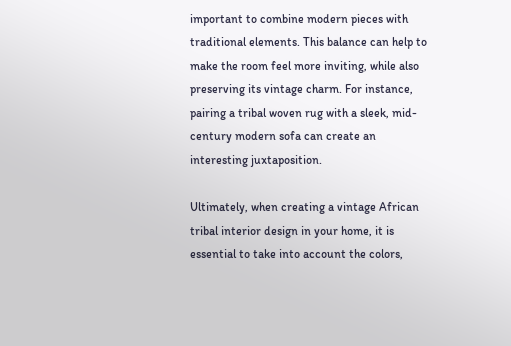important to combine modern pieces with traditional elements. This balance can help to make the room feel more inviting, while also preserving its vintage charm. For instance, pairing a tribal woven rug with a sleek, mid-century modern sofa can create an interesting juxtaposition.

Ultimately, when creating a vintage African tribal interior design in your home, it is essential to take into account the colors,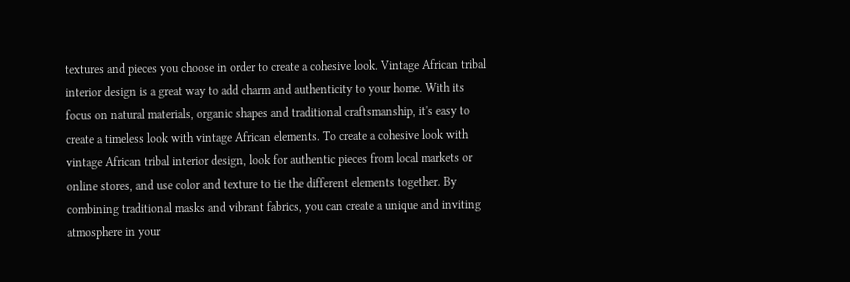textures and pieces you choose in order to create a cohesive look. Vintage African tribal interior design is a great way to add charm and authenticity to your home. With its focus on natural materials, organic shapes and traditional craftsmanship, it's easy to create a timeless look with vintage African elements. To create a cohesive look with vintage African tribal interior design, look for authentic pieces from local markets or online stores, and use color and texture to tie the different elements together. By combining traditional masks and vibrant fabrics, you can create a unique and inviting atmosphere in your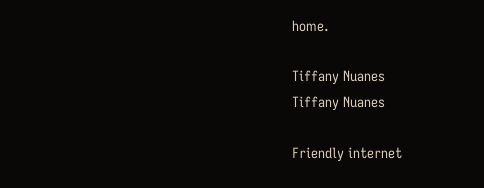home.

Tiffany Nuanes
Tiffany Nuanes

Friendly internet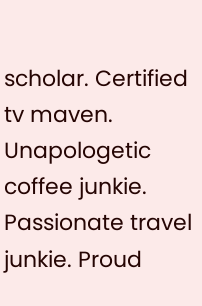scholar. Certified tv maven. Unapologetic coffee junkie. Passionate travel junkie. Proud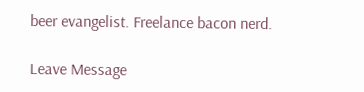beer evangelist. Freelance bacon nerd.

Leave Message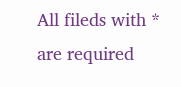All fileds with * are required